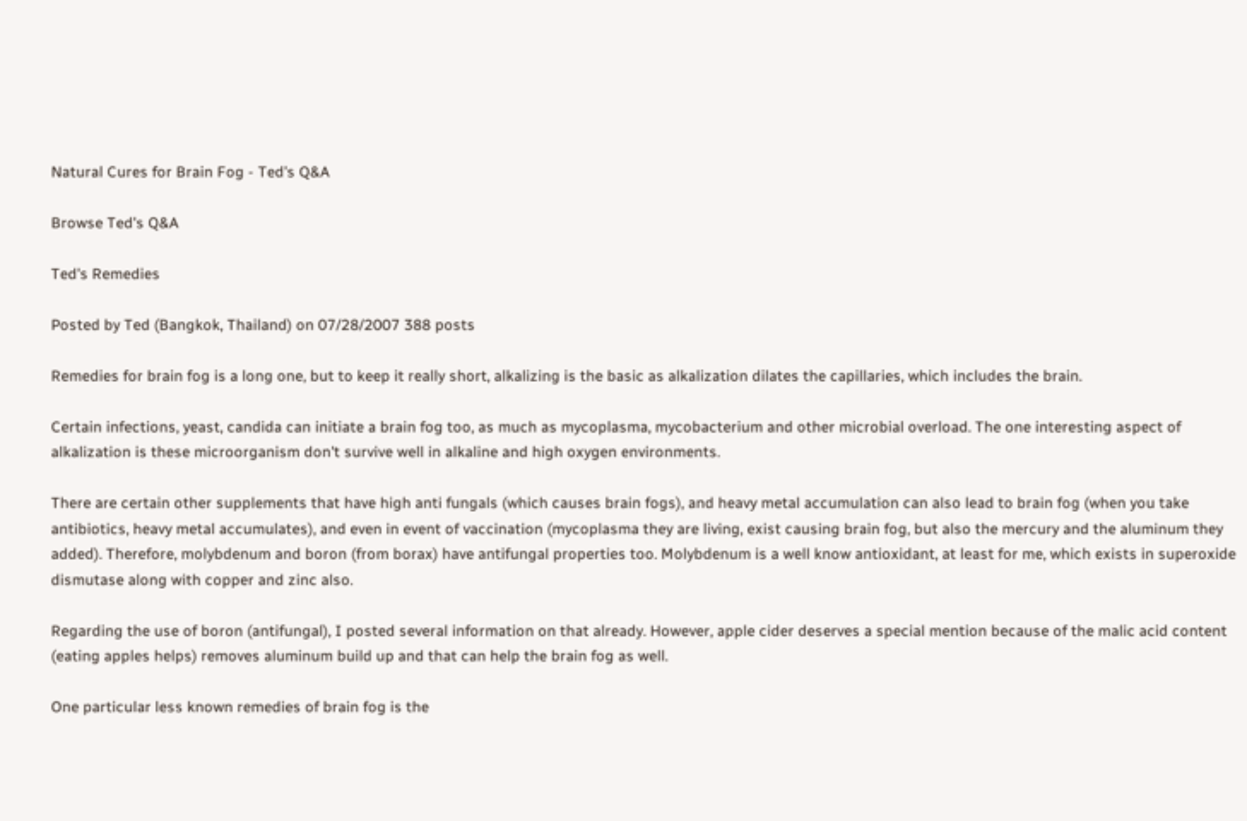Natural Cures for Brain Fog - Ted's Q&A

Browse Ted's Q&A

Ted's Remedies

Posted by Ted (Bangkok, Thailand) on 07/28/2007 388 posts

Remedies for brain fog is a long one, but to keep it really short, alkalizing is the basic as alkalization dilates the capillaries, which includes the brain.

Certain infections, yeast, candida can initiate a brain fog too, as much as mycoplasma, mycobacterium and other microbial overload. The one interesting aspect of alkalization is these microorganism don't survive well in alkaline and high oxygen environments.

There are certain other supplements that have high anti fungals (which causes brain fogs), and heavy metal accumulation can also lead to brain fog (when you take antibiotics, heavy metal accumulates), and even in event of vaccination (mycoplasma they are living, exist causing brain fog, but also the mercury and the aluminum they added). Therefore, molybdenum and boron (from borax) have antifungal properties too. Molybdenum is a well know antioxidant, at least for me, which exists in superoxide dismutase along with copper and zinc also.

Regarding the use of boron (antifungal), I posted several information on that already. However, apple cider deserves a special mention because of the malic acid content (eating apples helps) removes aluminum build up and that can help the brain fog as well.

One particular less known remedies of brain fog is the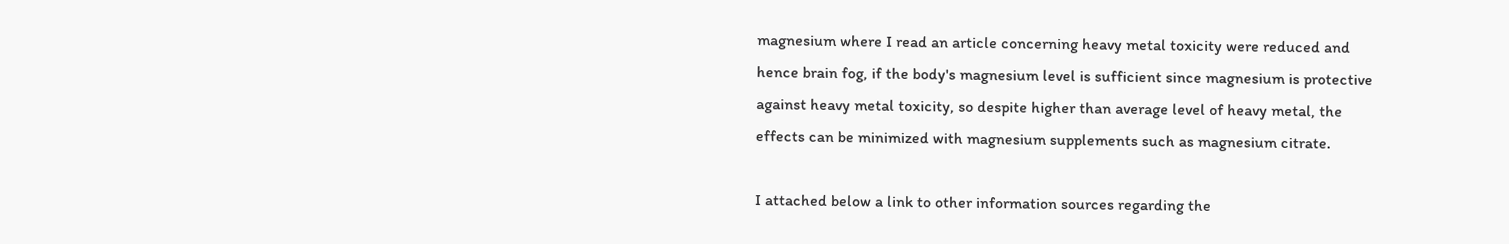magnesium where I read an article concerning heavy metal toxicity were reduced and hence brain fog, if the body's magnesium level is sufficient since magnesium is protective against heavy metal toxicity, so despite higher than average level of heavy metal, the effects can be minimized with magnesium supplements such as magnesium citrate.

I attached below a link to other information sources regarding the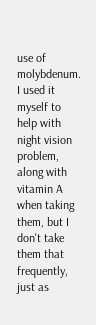use of molybdenum. I used it myself to help with night vision problem, along with vitamin A when taking them, but I don't take them that frequently, just as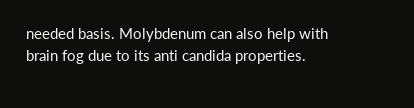needed basis. Molybdenum can also help with brain fog due to its anti candida properties.